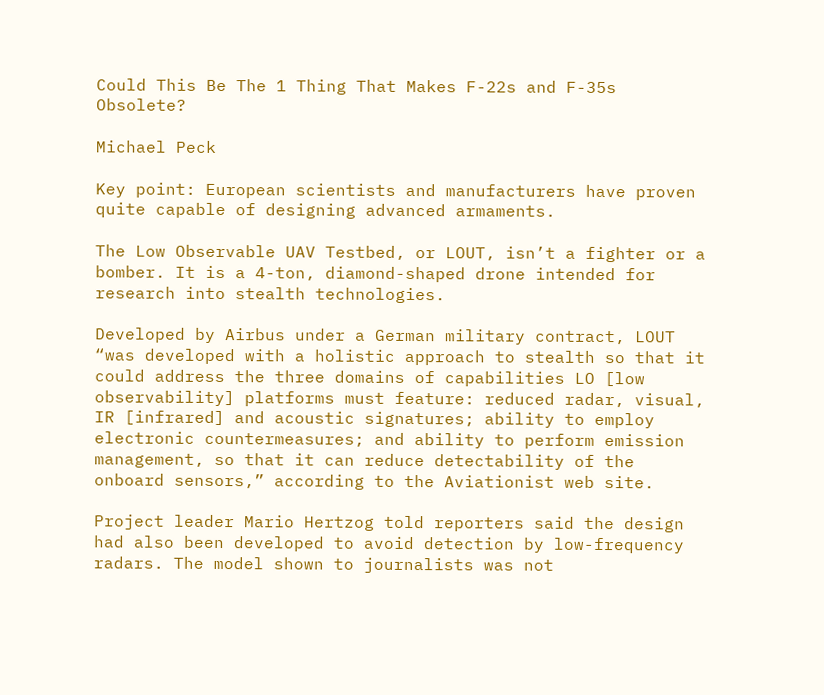Could This Be The 1 Thing That Makes F-22s and F-35s Obsolete?

Michael Peck

Key point: European scientists and manufacturers have proven quite capable of designing advanced armaments.

The Low Observable UAV Testbed, or LOUT, isn’t a fighter or a bomber. It is a 4-ton, diamond-shaped drone intended for research into stealth technologies.

Developed by Airbus under a German military contract, LOUT “was developed with a holistic approach to stealth so that it could address the three domains of capabilities LO [low observability] platforms must feature: reduced radar, visual, IR [infrared] and acoustic signatures; ability to employ electronic countermeasures; and ability to perform emission management, so that it can reduce detectability of the onboard sensors,” according to the Aviationist web site.

Project leader Mario Hertzog told reporters said the design had also been developed to avoid detection by low-frequency radars. The model shown to journalists was not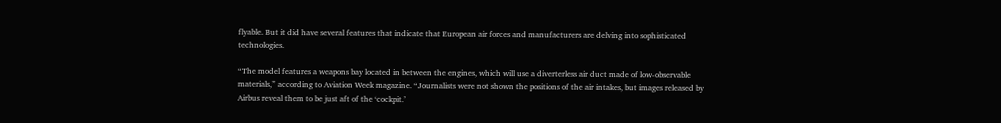flyable. But it did have several features that indicate that European air forces and manufacturers are delving into sophisticated technologies.

“The model features a weapons bay located in between the engines, which will use a diverterless air duct made of low-observable materials,” according to Aviation Week magazine. “Journalists were not shown the positions of the air intakes, but images released by Airbus reveal them to be just aft of the ‘cockpit.’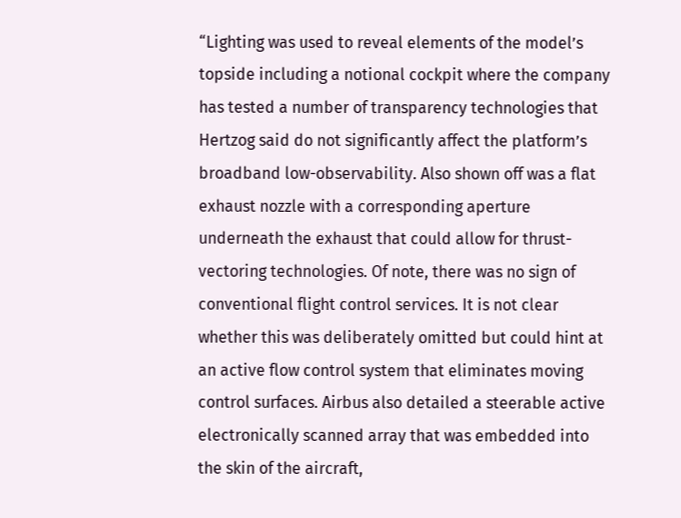“Lighting was used to reveal elements of the model’s topside including a notional cockpit where the company has tested a number of transparency technologies that Hertzog said do not significantly affect the platform’s broadband low-observability. Also shown off was a flat exhaust nozzle with a corresponding aperture underneath the exhaust that could allow for thrust-vectoring technologies. Of note, there was no sign of conventional flight control services. It is not clear whether this was deliberately omitted but could hint at an active flow control system that eliminates moving control surfaces. Airbus also detailed a steerable active electronically scanned array that was embedded into the skin of the aircraft,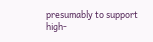presumably to support high-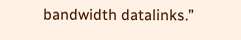bandwidth datalinks.”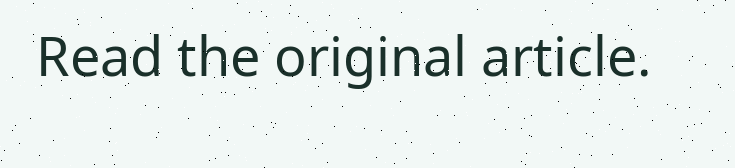Read the original article.